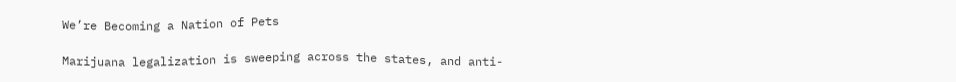We’re Becoming a Nation of Pets

Marijuana legalization is sweeping across the states, and anti-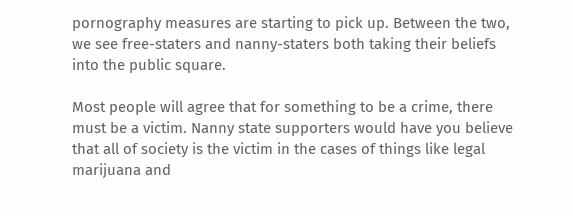pornography measures are starting to pick up. Between the two, we see free-staters and nanny-staters both taking their beliefs into the public square.

Most people will agree that for something to be a crime, there must be a victim. Nanny state supporters would have you believe that all of society is the victim in the cases of things like legal marijuana and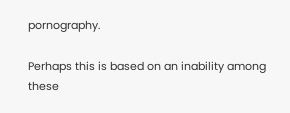pornography.

Perhaps this is based on an inability among these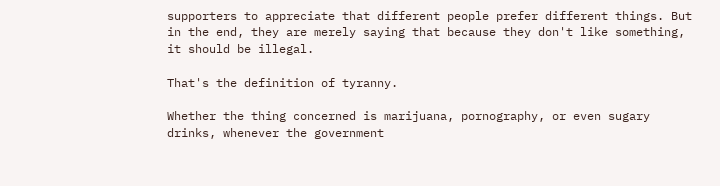supporters to appreciate that different people prefer different things. But in the end, they are merely saying that because they don't like something, it should be illegal.

That's the definition of tyranny.

Whether the thing concerned is marijuana, pornography, or even sugary drinks, whenever the government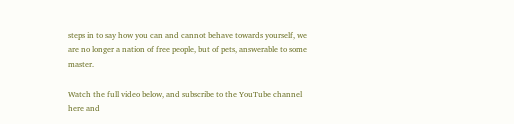steps in to say how you can and cannot behave towards yourself, we are no longer a nation of free people, but of pets, answerable to some master.

Watch the full video below, and subscribe to the YouTube channel here and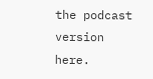the podcast version here.